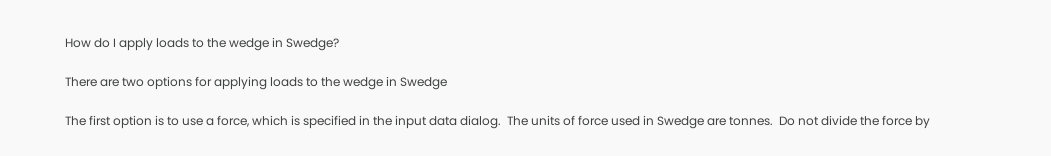How do I apply loads to the wedge in Swedge?

There are two options for applying loads to the wedge in Swedge

The first option is to use a force, which is specified in the input data dialog.  The units of force used in Swedge are tonnes.  Do not divide the force by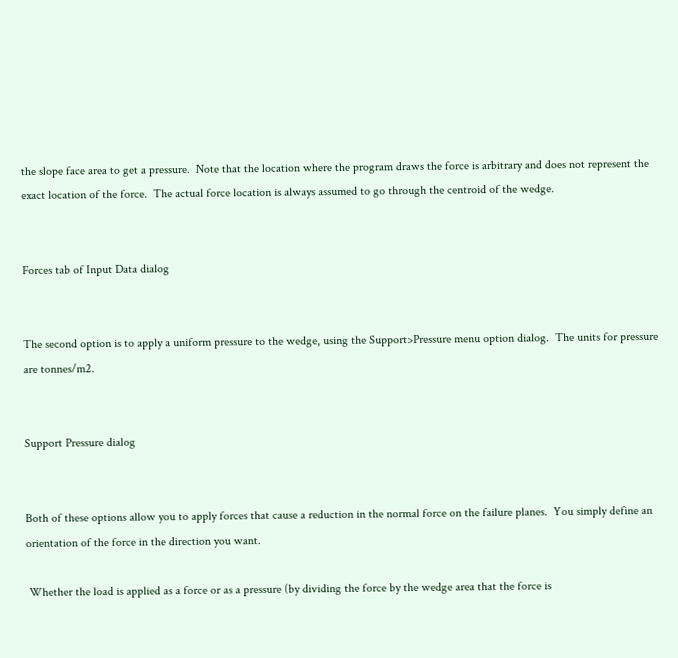the slope face area to get a pressure.  Note that the location where the program draws the force is arbitrary and does not represent the exact location of the force.  The actual force location is always assumed to go through the centroid of the wedge.


Forces tab of Input Data dialog


The second option is to apply a uniform pressure to the wedge, using the Support>Pressure menu option dialog.  The units for pressure are tonnes/m2.


Support Pressure dialog


Both of these options allow you to apply forces that cause a reduction in the normal force on the failure planes.  You simply define an orientation of the force in the direction you want.

 Whether the load is applied as a force or as a pressure (by dividing the force by the wedge area that the force is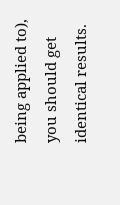being applied to), you should get identical results.